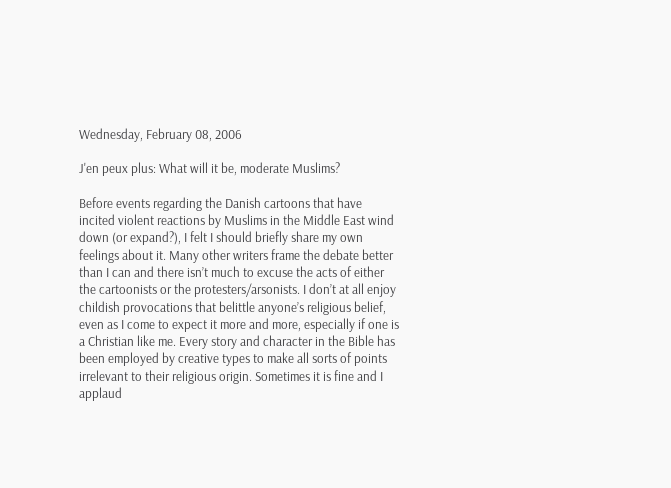Wednesday, February 08, 2006

J'en peux plus: What will it be, moderate Muslims?

Before events regarding the Danish cartoons that have incited violent reactions by Muslims in the Middle East wind down (or expand?), I felt I should briefly share my own feelings about it. Many other writers frame the debate better than I can and there isn’t much to excuse the acts of either the cartoonists or the protesters/arsonists. I don’t at all enjoy childish provocations that belittle anyone’s religious belief, even as I come to expect it more and more, especially if one is a Christian like me. Every story and character in the Bible has been employed by creative types to make all sorts of points irrelevant to their religious origin. Sometimes it is fine and I applaud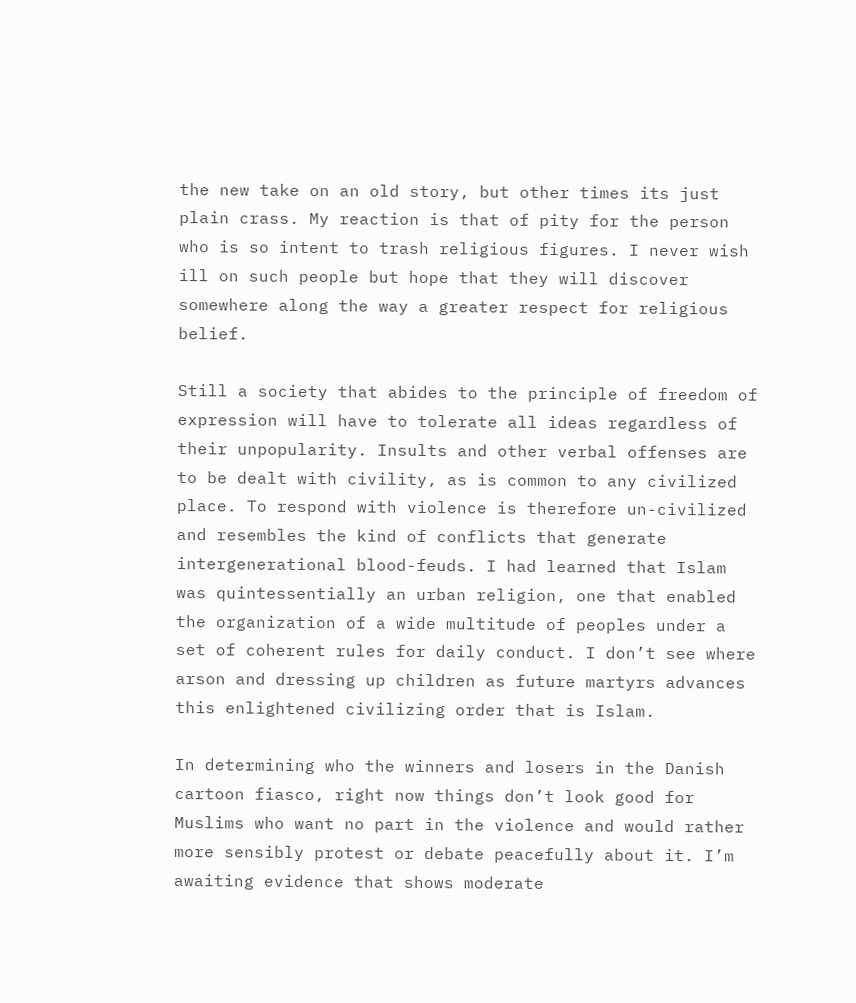the new take on an old story, but other times its just plain crass. My reaction is that of pity for the person who is so intent to trash religious figures. I never wish ill on such people but hope that they will discover somewhere along the way a greater respect for religious belief.

Still a society that abides to the principle of freedom of expression will have to tolerate all ideas regardless of their unpopularity. Insults and other verbal offenses are to be dealt with civility, as is common to any civilized place. To respond with violence is therefore un-civilized and resembles the kind of conflicts that generate intergenerational blood-feuds. I had learned that Islam was quintessentially an urban religion, one that enabled the organization of a wide multitude of peoples under a set of coherent rules for daily conduct. I don’t see where arson and dressing up children as future martyrs advances this enlightened civilizing order that is Islam.

In determining who the winners and losers in the Danish cartoon fiasco, right now things don’t look good for Muslims who want no part in the violence and would rather more sensibly protest or debate peacefully about it. I’m awaiting evidence that shows moderate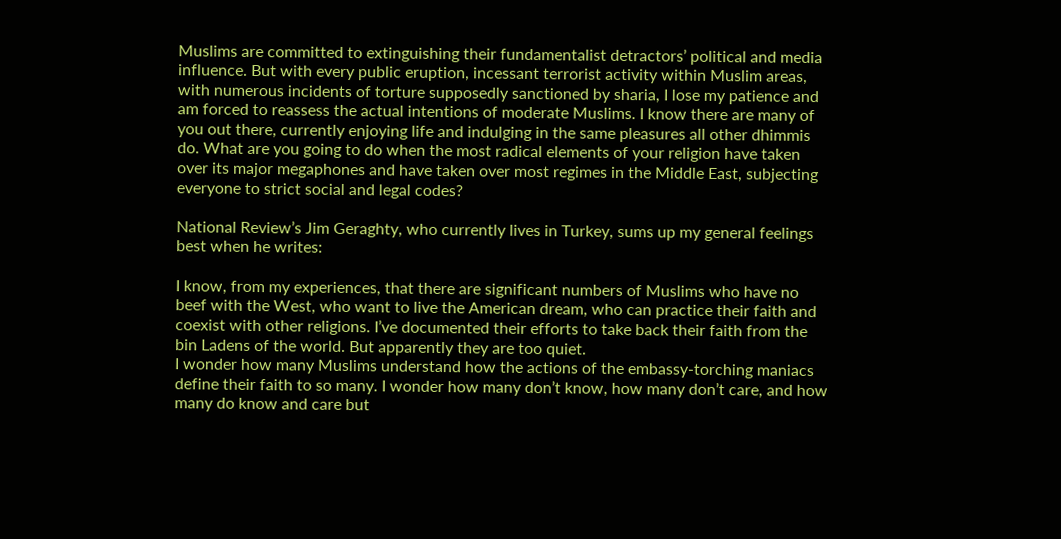Muslims are committed to extinguishing their fundamentalist detractors’ political and media influence. But with every public eruption, incessant terrorist activity within Muslim areas, with numerous incidents of torture supposedly sanctioned by sharia, I lose my patience and am forced to reassess the actual intentions of moderate Muslims. I know there are many of you out there, currently enjoying life and indulging in the same pleasures all other dhimmis do. What are you going to do when the most radical elements of your religion have taken over its major megaphones and have taken over most regimes in the Middle East, subjecting everyone to strict social and legal codes?

National Review’s Jim Geraghty, who currently lives in Turkey, sums up my general feelings best when he writes:

I know, from my experiences, that there are significant numbers of Muslims who have no beef with the West, who want to live the American dream, who can practice their faith and coexist with other religions. I’ve documented their efforts to take back their faith from the bin Ladens of the world. But apparently they are too quiet.
I wonder how many Muslims understand how the actions of the embassy-torching maniacs define their faith to so many. I wonder how many don’t know, how many don’t care, and how many do know and care but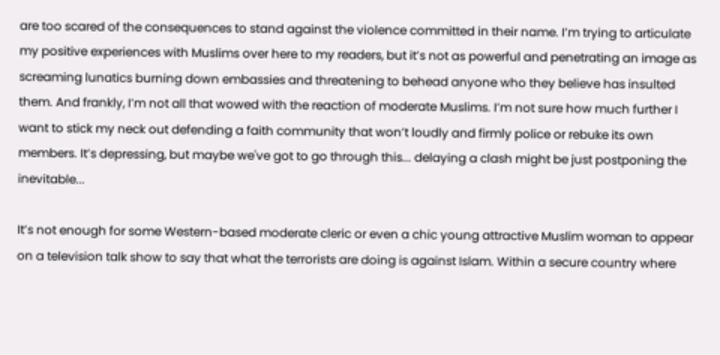are too scared of the consequences to stand against the violence committed in their name. I’m trying to articulate my positive experiences with Muslims over here to my readers, but it’s not as powerful and penetrating an image as screaming lunatics burning down embassies and threatening to behead anyone who they believe has insulted them. And frankly, I’m not all that wowed with the reaction of moderate Muslims. I’m not sure how much further I want to stick my neck out defending a faith community that won’t loudly and firmly police or rebuke its own members. It’s depressing, but maybe we've got to go through this... delaying a clash might be just postponing the inevitable...

It’s not enough for some Western-based moderate cleric or even a chic young attractive Muslim woman to appear on a television talk show to say that what the terrorists are doing is against Islam. Within a secure country where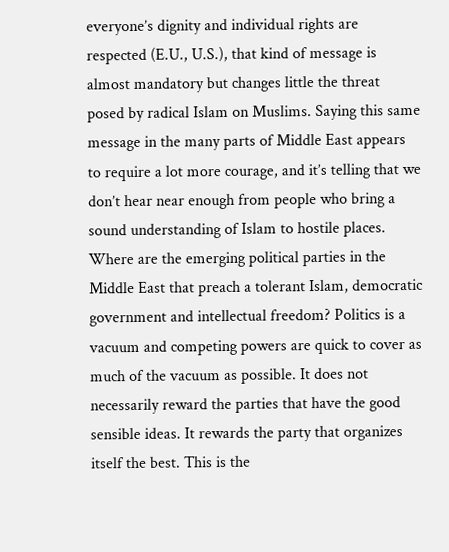everyone’s dignity and individual rights are respected (E.U., U.S.), that kind of message is almost mandatory but changes little the threat posed by radical Islam on Muslims. Saying this same message in the many parts of Middle East appears to require a lot more courage, and it’s telling that we don’t hear near enough from people who bring a sound understanding of Islam to hostile places. Where are the emerging political parties in the Middle East that preach a tolerant Islam, democratic government and intellectual freedom? Politics is a vacuum and competing powers are quick to cover as much of the vacuum as possible. It does not necessarily reward the parties that have the good sensible ideas. It rewards the party that organizes itself the best. This is the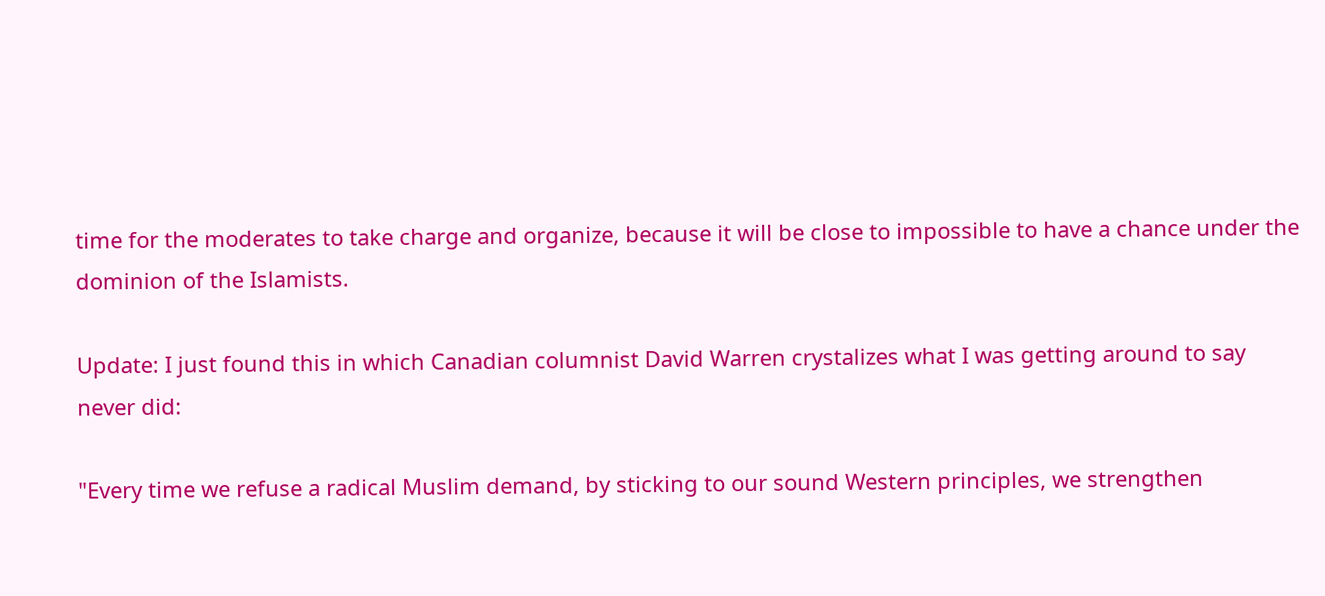time for the moderates to take charge and organize, because it will be close to impossible to have a chance under the dominion of the Islamists.

Update: I just found this in which Canadian columnist David Warren crystalizes what I was getting around to say never did:

"Every time we refuse a radical Muslim demand, by sticking to our sound Western principles, we strengthen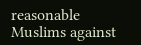reasonable Muslims against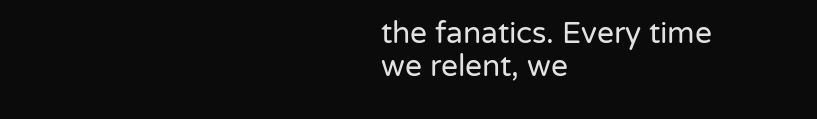the fanatics. Every time we relent, we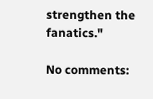strengthen the fanatics."

No comments: